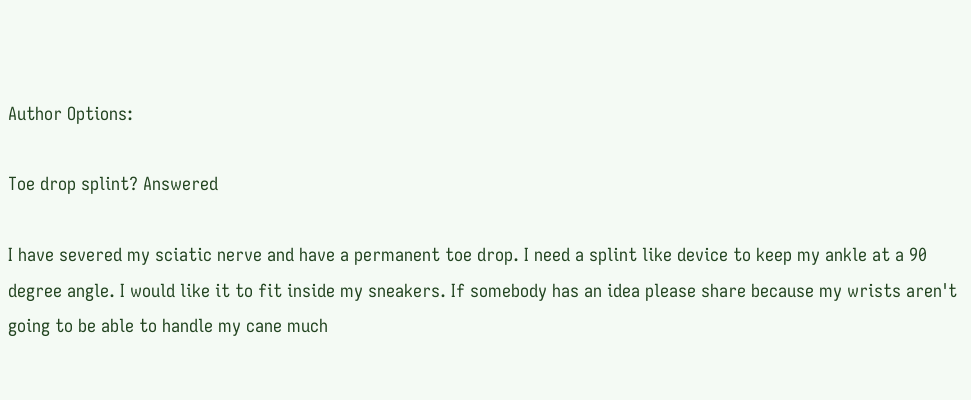Author Options:

Toe drop splint? Answered

I have severed my sciatic nerve and have a permanent toe drop. I need a splint like device to keep my ankle at a 90 degree angle. I would like it to fit inside my sneakers. If somebody has an idea please share because my wrists aren't going to be able to handle my cane much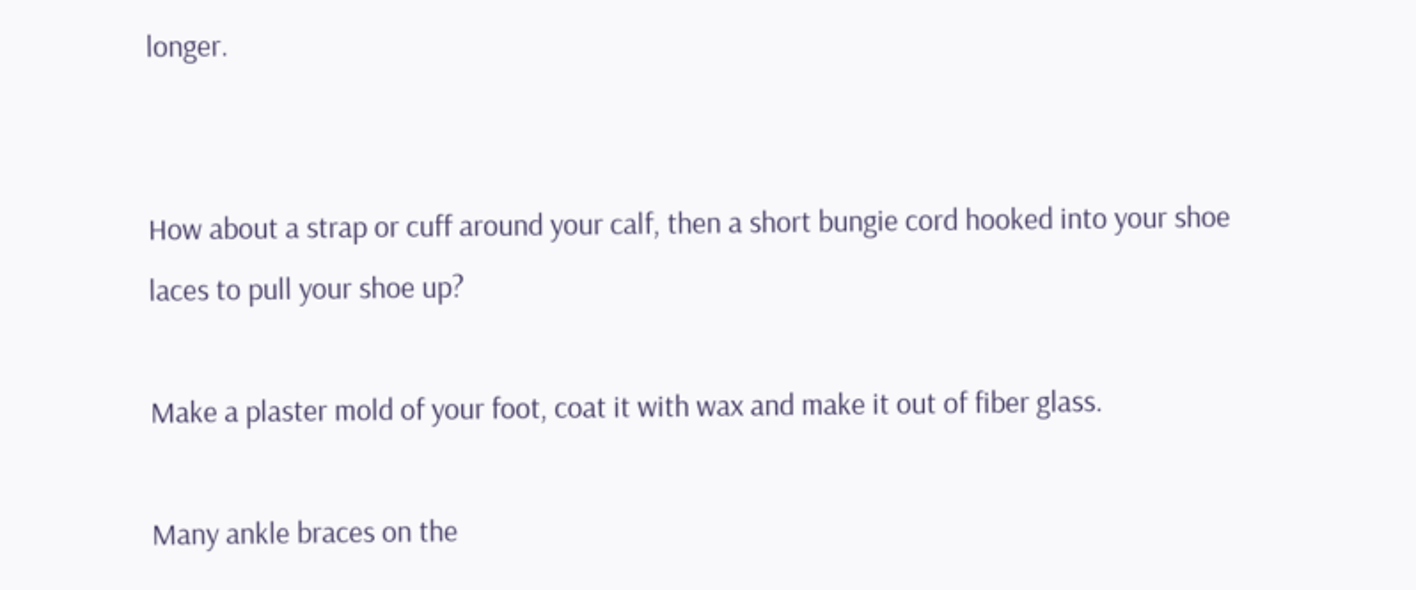longer.


How about a strap or cuff around your calf, then a short bungie cord hooked into your shoe laces to pull your shoe up?

Make a plaster mold of your foot, coat it with wax and make it out of fiber glass.

Many ankle braces on the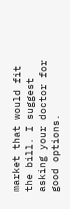market that would fit the bill. I suggest asking your doctor for good options.